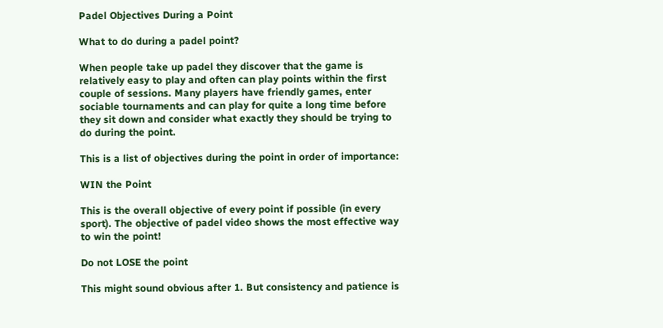Padel Objectives During a Point

What to do during a padel point?

When people take up padel they discover that the game is relatively easy to play and often can play points within the first couple of sessions. Many players have friendly games, enter sociable tournaments and can play for quite a long time before they sit down and consider what exactly they should be trying to do during the point.

This is a list of objectives during the point in order of importance:

WIN the Point

This is the overall objective of every point if possible (in every sport). The objective of padel video shows the most effective way to win the point!

Do not LOSE the point

This might sound obvious after 1. But consistency and patience is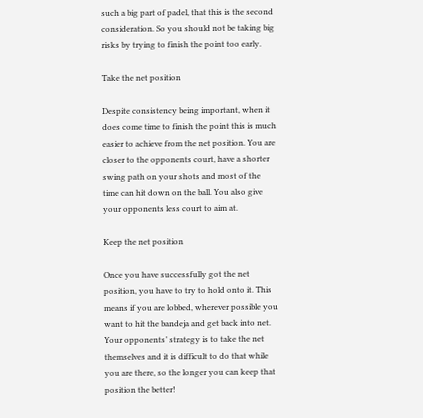such a big part of padel, that this is the second consideration. So you should not be taking big risks by trying to finish the point too early.

Take the net position

Despite consistency being important, when it does come time to finish the point this is much easier to achieve from the net position. You are closer to the opponents court, have a shorter swing path on your shots and most of the time can hit down on the ball. You also give your opponents less court to aim at.

Keep the net position

Once you have successfully got the net position, you have to try to hold onto it. This means if you are lobbed, wherever possible you want to hit the bandeja and get back into net. Your opponents’ strategy is to take the net themselves and it is difficult to do that while you are there, so the longer you can keep that position the better!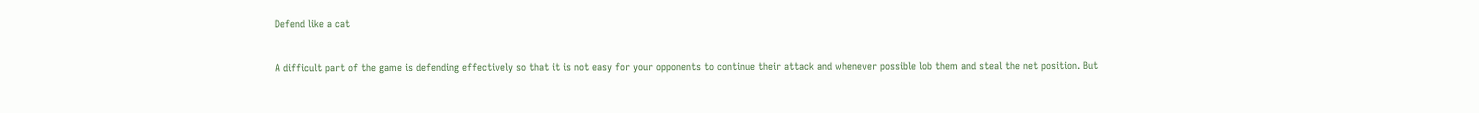Defend like a cat

A difficult part of the game is defending effectively so that it is not easy for your opponents to continue their attack and whenever possible lob them and steal the net position. But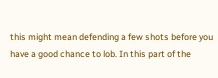this might mean defending a few shots before you have a good chance to lob. In this part of the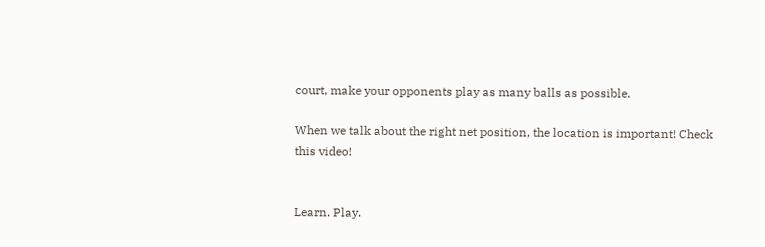court, make your opponents play as many balls as possible.

When we talk about the right net position, the location is important! Check this video!


Learn. Play.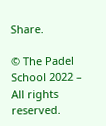Share.

© The Padel School 2022 – All rights reserved.